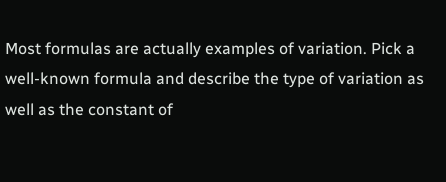Most formulas are actually examples of variation. Pick a well-known formula and describe the type of variation as well as the constant of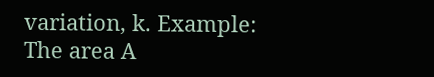variation, k. Example: The area A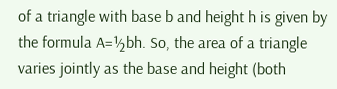of a triangle with base b and height h is given by the formula A=½bh. So, the area of a triangle varies jointly as the base and height (both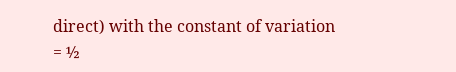direct) with the constant of variation = ½